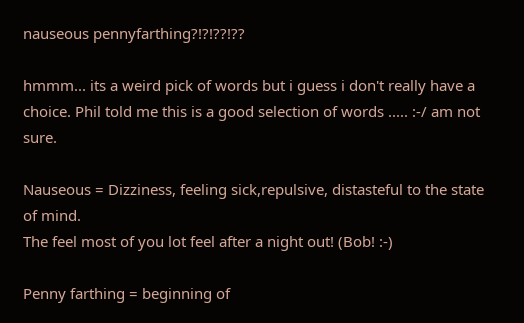nauseous pennyfarthing?!?!??!??

hmmm... its a weird pick of words but i guess i don't really have a choice. Phil told me this is a good selection of words ..... :-/ am not sure.

Nauseous = Dizziness, feeling sick,repulsive, distasteful to the state of mind.
The feel most of you lot feel after a night out! (Bob! :-)

Penny farthing = beginning of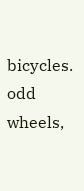bicycles. odd wheels,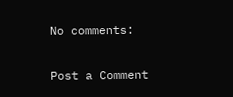No comments:

Post a Comment